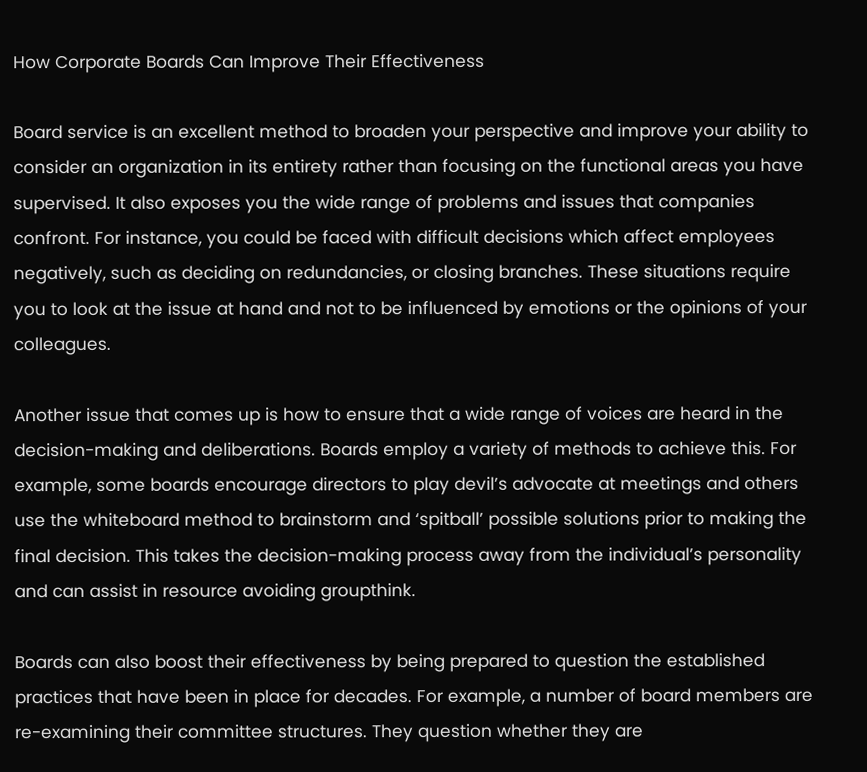How Corporate Boards Can Improve Their Effectiveness

Board service is an excellent method to broaden your perspective and improve your ability to consider an organization in its entirety rather than focusing on the functional areas you have supervised. It also exposes you the wide range of problems and issues that companies confront. For instance, you could be faced with difficult decisions which affect employees negatively, such as deciding on redundancies, or closing branches. These situations require you to look at the issue at hand and not to be influenced by emotions or the opinions of your colleagues.

Another issue that comes up is how to ensure that a wide range of voices are heard in the decision-making and deliberations. Boards employ a variety of methods to achieve this. For example, some boards encourage directors to play devil’s advocate at meetings and others use the whiteboard method to brainstorm and ‘spitball’ possible solutions prior to making the final decision. This takes the decision-making process away from the individual’s personality and can assist in resource avoiding groupthink.

Boards can also boost their effectiveness by being prepared to question the established practices that have been in place for decades. For example, a number of board members are re-examining their committee structures. They question whether they are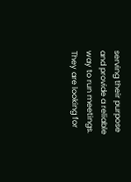serving their purpose and provide a reliable way to run meetings. They are looking for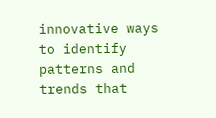innovative ways to identify patterns and trends that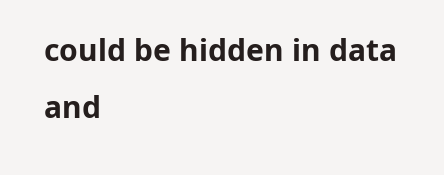could be hidden in data and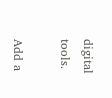digital tools.

Add a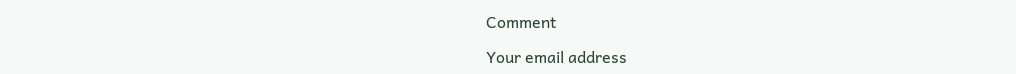Comment

Your email address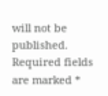will not be published. Required fields are marked *